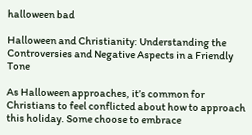halloween bad

Halloween and Christianity: Understanding the Controversies and Negative Aspects in a Friendly Tone

As Halloween approaches, it’s common for Christians to feel conflicted about how to approach this holiday. Some choose to embrace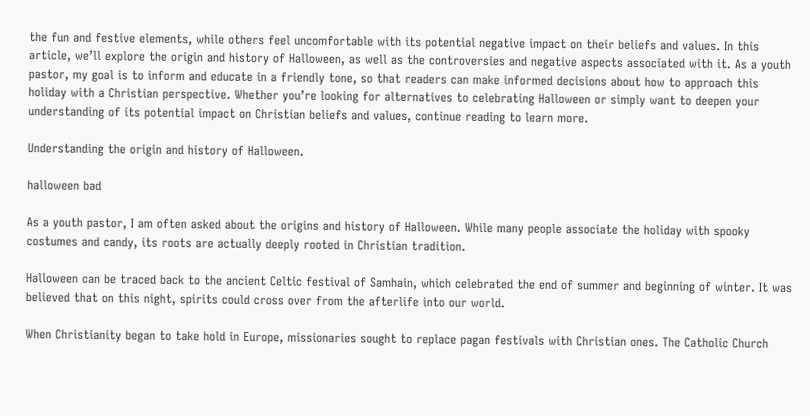the fun and festive elements, while others feel uncomfortable with its potential negative impact on their beliefs and values. In this article, we’ll explore the origin and history of Halloween, as well as the controversies and negative aspects associated with it. As a youth pastor, my goal is to inform and educate in a friendly tone, so that readers can make informed decisions about how to approach this holiday with a Christian perspective. Whether you’re looking for alternatives to celebrating Halloween or simply want to deepen your understanding of its potential impact on Christian beliefs and values, continue reading to learn more.

Understanding the origin and history of Halloween.

halloween bad

As a youth pastor, I am often asked about the origins and history of Halloween. While many people associate the holiday with spooky costumes and candy, its roots are actually deeply rooted in Christian tradition.

Halloween can be traced back to the ancient Celtic festival of Samhain, which celebrated the end of summer and beginning of winter. It was believed that on this night, spirits could cross over from the afterlife into our world.

When Christianity began to take hold in Europe, missionaries sought to replace pagan festivals with Christian ones. The Catholic Church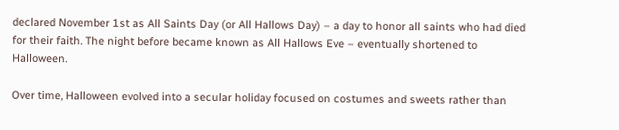declared November 1st as All Saints Day (or All Hallows Day) – a day to honor all saints who had died for their faith. The night before became known as All Hallows Eve – eventually shortened to Halloween.

Over time, Halloween evolved into a secular holiday focused on costumes and sweets rather than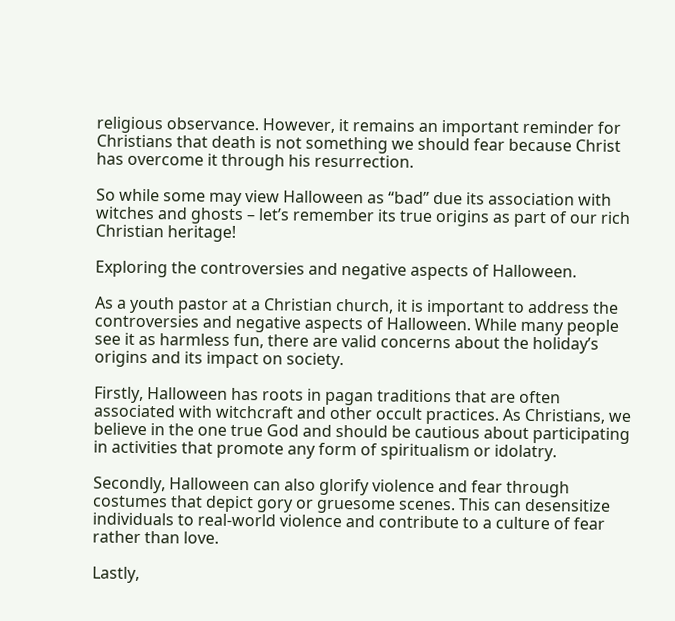religious observance. However, it remains an important reminder for Christians that death is not something we should fear because Christ has overcome it through his resurrection.

So while some may view Halloween as “bad” due its association with witches and ghosts – let’s remember its true origins as part of our rich Christian heritage!

Exploring the controversies and negative aspects of Halloween.

As a youth pastor at a Christian church, it is important to address the controversies and negative aspects of Halloween. While many people see it as harmless fun, there are valid concerns about the holiday’s origins and its impact on society.

Firstly, Halloween has roots in pagan traditions that are often associated with witchcraft and other occult practices. As Christians, we believe in the one true God and should be cautious about participating in activities that promote any form of spiritualism or idolatry.

Secondly, Halloween can also glorify violence and fear through costumes that depict gory or gruesome scenes. This can desensitize individuals to real-world violence and contribute to a culture of fear rather than love.

Lastly,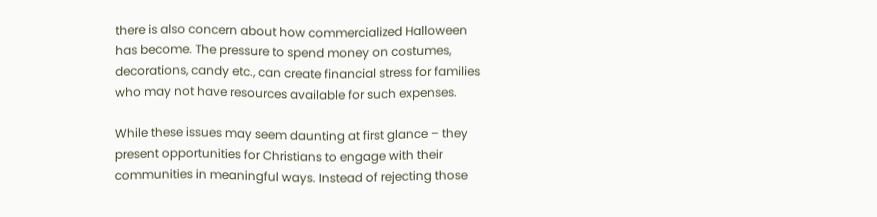there is also concern about how commercialized Halloween has become. The pressure to spend money on costumes, decorations, candy etc., can create financial stress for families who may not have resources available for such expenses.

While these issues may seem daunting at first glance – they present opportunities for Christians to engage with their communities in meaningful ways. Instead of rejecting those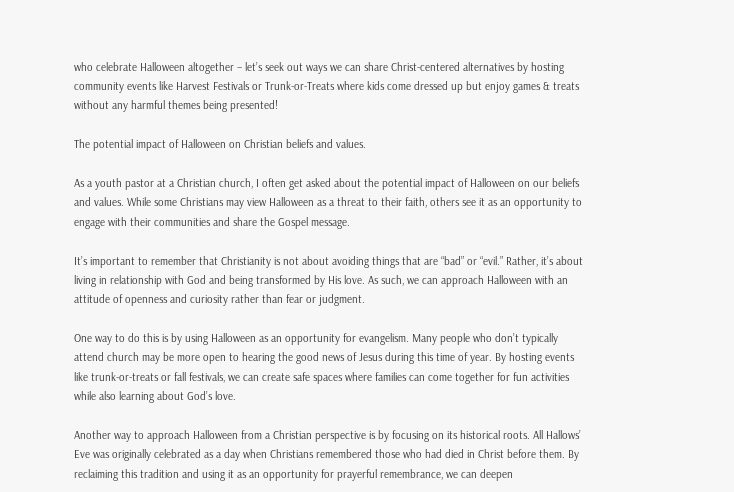who celebrate Halloween altogether – let’s seek out ways we can share Christ-centered alternatives by hosting community events like Harvest Festivals or Trunk-or-Treats where kids come dressed up but enjoy games & treats without any harmful themes being presented!

The potential impact of Halloween on Christian beliefs and values.

As a youth pastor at a Christian church, I often get asked about the potential impact of Halloween on our beliefs and values. While some Christians may view Halloween as a threat to their faith, others see it as an opportunity to engage with their communities and share the Gospel message.

It’s important to remember that Christianity is not about avoiding things that are “bad” or “evil.” Rather, it’s about living in relationship with God and being transformed by His love. As such, we can approach Halloween with an attitude of openness and curiosity rather than fear or judgment.

One way to do this is by using Halloween as an opportunity for evangelism. Many people who don’t typically attend church may be more open to hearing the good news of Jesus during this time of year. By hosting events like trunk-or-treats or fall festivals, we can create safe spaces where families can come together for fun activities while also learning about God’s love.

Another way to approach Halloween from a Christian perspective is by focusing on its historical roots. All Hallows’ Eve was originally celebrated as a day when Christians remembered those who had died in Christ before them. By reclaiming this tradition and using it as an opportunity for prayerful remembrance, we can deepen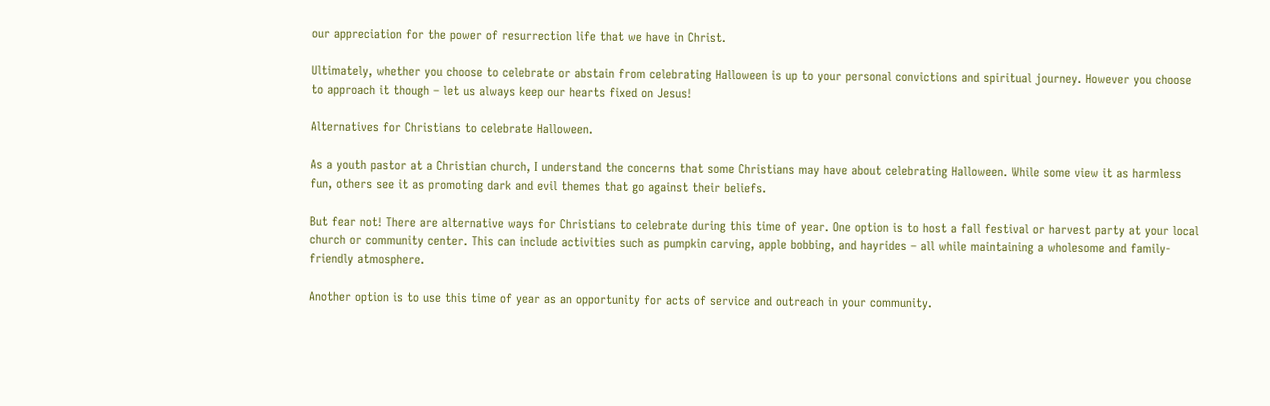our appreciation for the power of resurrection life that we have in Christ.

Ultimately, whether you choose to celebrate or abstain from celebrating Halloween is up to your personal convictions and spiritual journey. However you choose to approach it though – let us always keep our hearts fixed on Jesus!

Alternatives for Christians to celebrate Halloween.

As a youth pastor at a Christian church, I understand the concerns that some Christians may have about celebrating Halloween. While some view it as harmless fun, others see it as promoting dark and evil themes that go against their beliefs.

But fear not! There are alternative ways for Christians to celebrate during this time of year. One option is to host a fall festival or harvest party at your local church or community center. This can include activities such as pumpkin carving, apple bobbing, and hayrides – all while maintaining a wholesome and family-friendly atmosphere.

Another option is to use this time of year as an opportunity for acts of service and outreach in your community.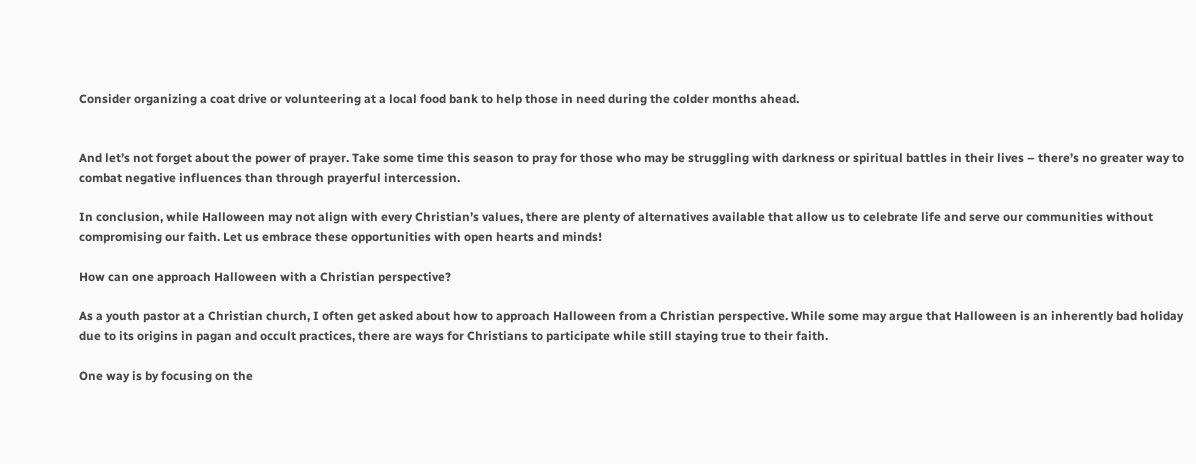Consider organizing a coat drive or volunteering at a local food bank to help those in need during the colder months ahead.


And let’s not forget about the power of prayer. Take some time this season to pray for those who may be struggling with darkness or spiritual battles in their lives – there’s no greater way to combat negative influences than through prayerful intercession.

In conclusion, while Halloween may not align with every Christian’s values, there are plenty of alternatives available that allow us to celebrate life and serve our communities without compromising our faith. Let us embrace these opportunities with open hearts and minds!

How can one approach Halloween with a Christian perspective?

As a youth pastor at a Christian church, I often get asked about how to approach Halloween from a Christian perspective. While some may argue that Halloween is an inherently bad holiday due to its origins in pagan and occult practices, there are ways for Christians to participate while still staying true to their faith.

One way is by focusing on the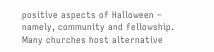positive aspects of Halloween – namely, community and fellowship. Many churches host alternative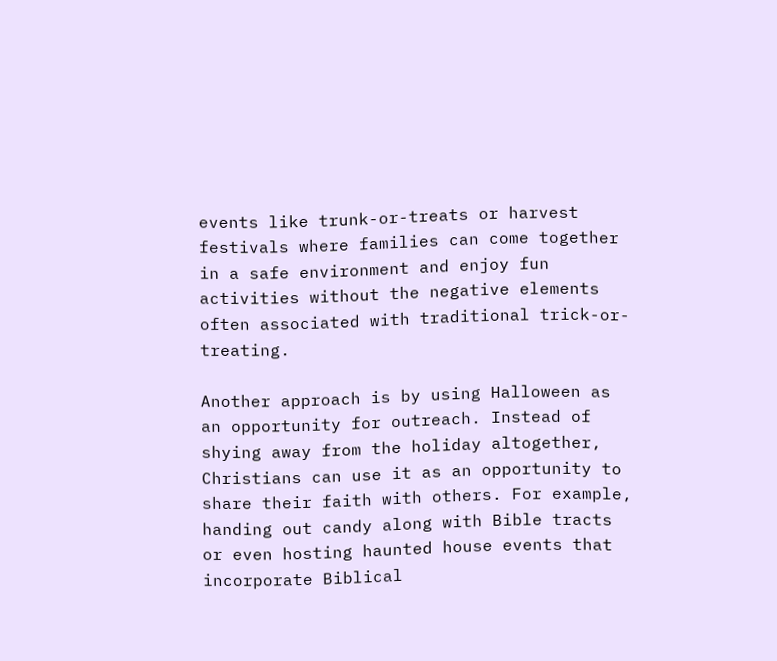events like trunk-or-treats or harvest festivals where families can come together in a safe environment and enjoy fun activities without the negative elements often associated with traditional trick-or-treating.

Another approach is by using Halloween as an opportunity for outreach. Instead of shying away from the holiday altogether, Christians can use it as an opportunity to share their faith with others. For example, handing out candy along with Bible tracts or even hosting haunted house events that incorporate Biblical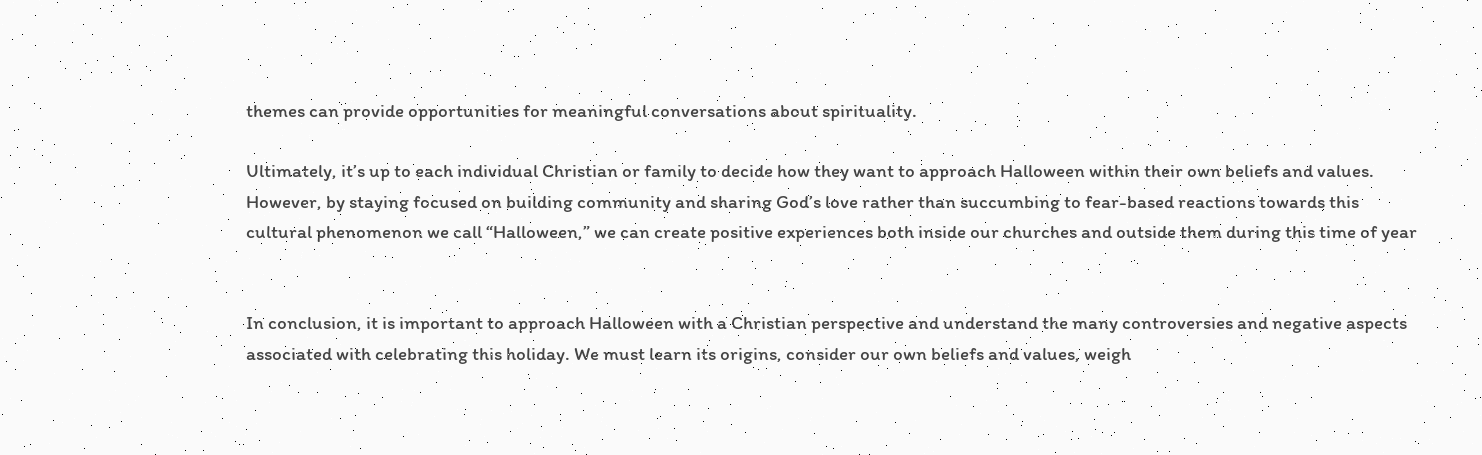themes can provide opportunities for meaningful conversations about spirituality.

Ultimately, it’s up to each individual Christian or family to decide how they want to approach Halloween within their own beliefs and values. However, by staying focused on building community and sharing God’s love rather than succumbing to fear-based reactions towards this cultural phenomenon we call “Halloween,” we can create positive experiences both inside our churches and outside them during this time of year


In conclusion, it is important to approach Halloween with a Christian perspective and understand the many controversies and negative aspects associated with celebrating this holiday. We must learn its origins, consider our own beliefs and values, weigh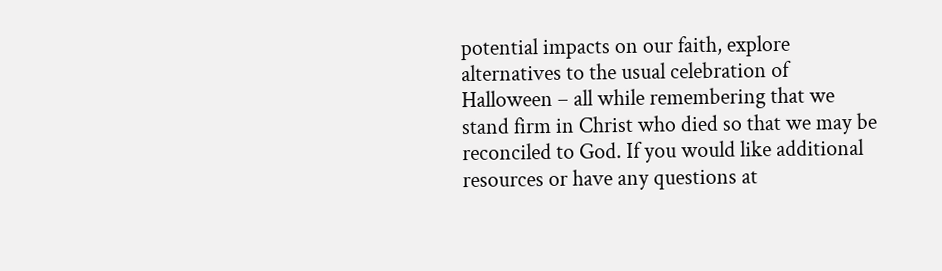potential impacts on our faith, explore alternatives to the usual celebration of Halloween – all while remembering that we stand firm in Christ who died so that we may be reconciled to God. If you would like additional resources or have any questions at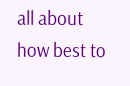all about how best to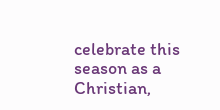celebrate this season as a Christian,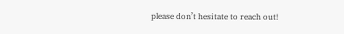please don’t hesitate to reach out!